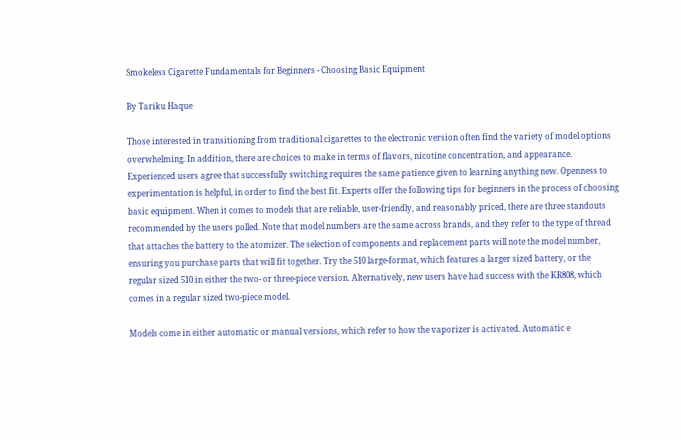Smokeless Cigarette Fundamentals for Beginners - Choosing Basic Equipment

By Tariku Haque

Those interested in transitioning from traditional cigarettes to the electronic version often find the variety of model options overwhelming. In addition, there are choices to make in terms of flavors, nicotine concentration, and appearance. Experienced users agree that successfully switching requires the same patience given to learning anything new. Openness to experimentation is helpful, in order to find the best fit. Experts offer the following tips for beginners in the process of choosing basic equipment. When it comes to models that are reliable, user-friendly, and reasonably priced, there are three standouts recommended by the users polled. Note that model numbers are the same across brands, and they refer to the type of thread that attaches the battery to the atomizer. The selection of components and replacement parts will note the model number, ensuring you purchase parts that will fit together. Try the 510 large-format, which features a larger sized battery, or the regular sized 510 in either the two- or three-piece version. Alternatively, new users have had success with the KR808, which comes in a regular sized two-piece model.

Models come in either automatic or manual versions, which refer to how the vaporizer is activated. Automatic e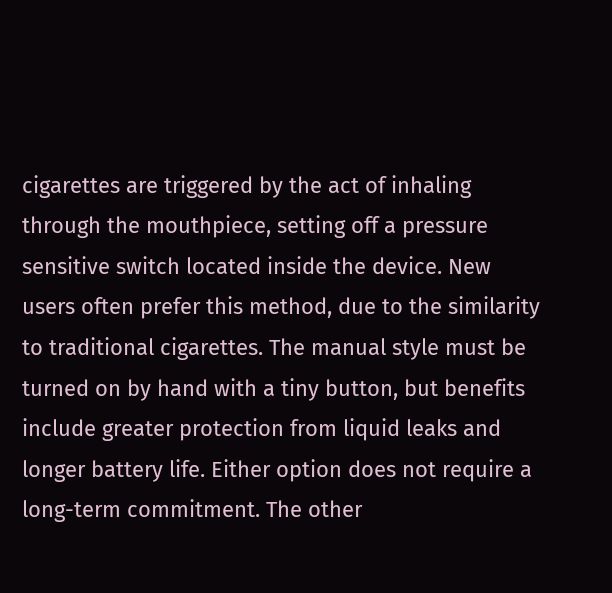cigarettes are triggered by the act of inhaling through the mouthpiece, setting off a pressure sensitive switch located inside the device. New users often prefer this method, due to the similarity to traditional cigarettes. The manual style must be turned on by hand with a tiny button, but benefits include greater protection from liquid leaks and longer battery life. Either option does not require a long-term commitment. The other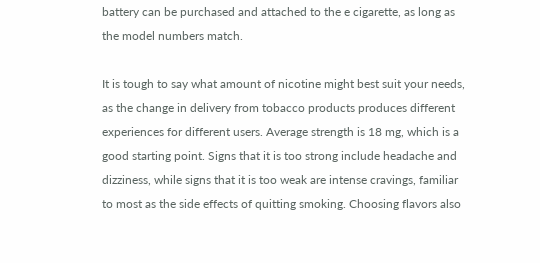battery can be purchased and attached to the e cigarette, as long as the model numbers match.

It is tough to say what amount of nicotine might best suit your needs, as the change in delivery from tobacco products produces different experiences for different users. Average strength is 18 mg, which is a good starting point. Signs that it is too strong include headache and dizziness, while signs that it is too weak are intense cravings, familiar to most as the side effects of quitting smoking. Choosing flavors also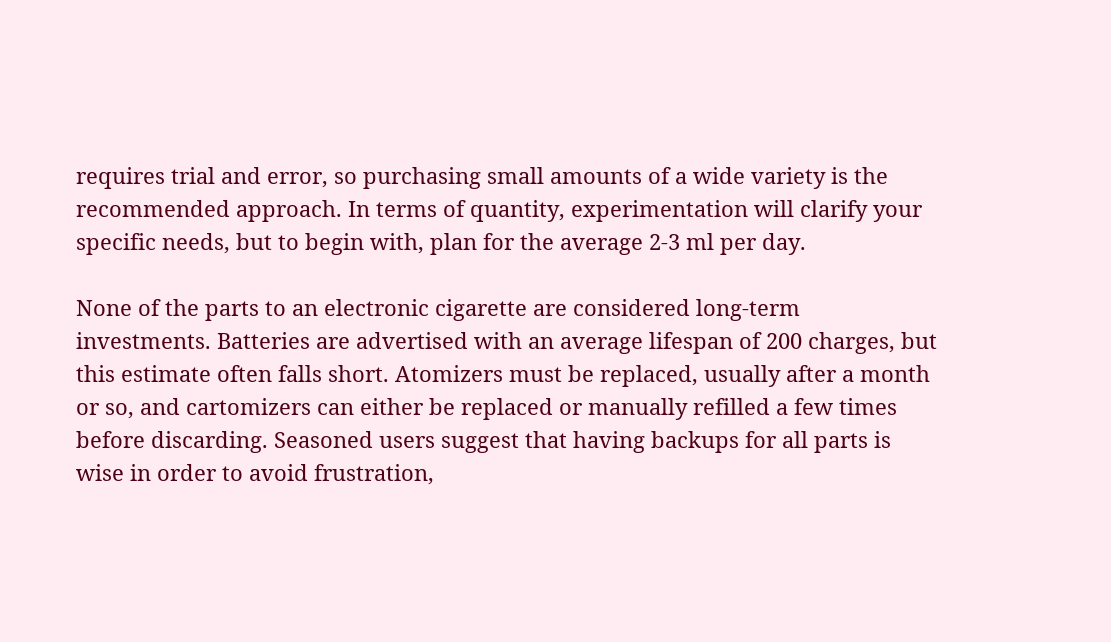requires trial and error, so purchasing small amounts of a wide variety is the recommended approach. In terms of quantity, experimentation will clarify your specific needs, but to begin with, plan for the average 2-3 ml per day.

None of the parts to an electronic cigarette are considered long-term investments. Batteries are advertised with an average lifespan of 200 charges, but this estimate often falls short. Atomizers must be replaced, usually after a month or so, and cartomizers can either be replaced or manually refilled a few times before discarding. Seasoned users suggest that having backups for all parts is wise in order to avoid frustration,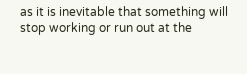as it is inevitable that something will stop working or run out at the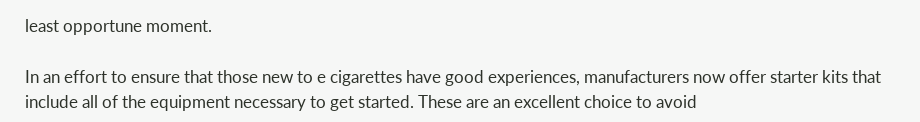least opportune moment.

In an effort to ensure that those new to e cigarettes have good experiences, manufacturers now offer starter kits that include all of the equipment necessary to get started. These are an excellent choice to avoid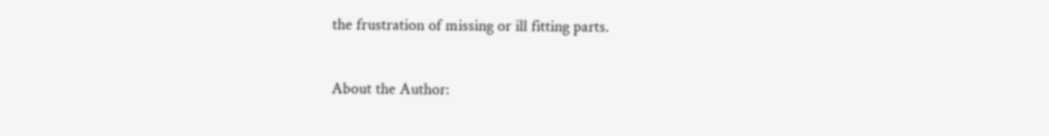the frustration of missing or ill fitting parts.

About the Author: